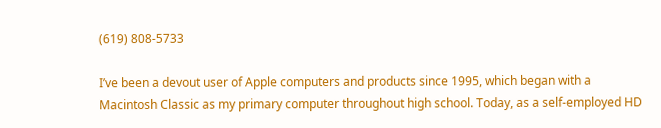(619) 808-5733

I’ve been a devout user of Apple computers and products since 1995, which began with a Macintosh Classic as my primary computer throughout high school. Today, as a self-employed HD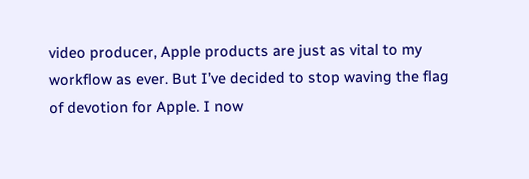video producer, Apple products are just as vital to my workflow as ever. But I’ve decided to stop waving the flag of devotion for Apple. I now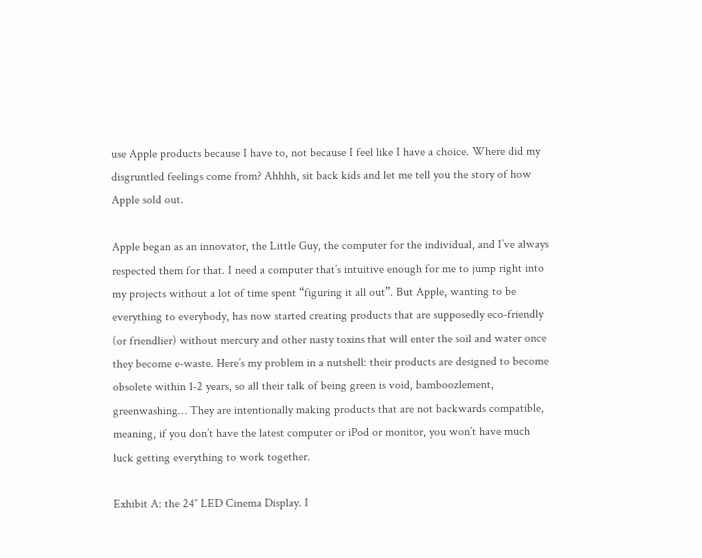use Apple products because I have to, not because I feel like I have a choice. Where did my disgruntled feelings come from? Ahhhh, sit back kids and let me tell you the story of how Apple sold out.

Apple began as an innovator, the Little Guy, the computer for the individual, and I’ve always respected them for that. I need a computer that’s intuitive enough for me to jump right into my projects without a lot of time spent “figuring it all out”. But Apple, wanting to be everything to everybody, has now started creating products that are supposedly eco-friendly (or friendlier) without mercury and other nasty toxins that will enter the soil and water once they become e-waste. Here’s my problem in a nutshell: their products are designed to become obsolete within 1-2 years, so all their talk of being green is void, bamboozlement, greenwashing… They are intentionally making products that are not backwards compatible, meaning, if you don’t have the latest computer or iPod or monitor, you won’t have much luck getting everything to work together.

Exhibit A: the 24″ LED Cinema Display. I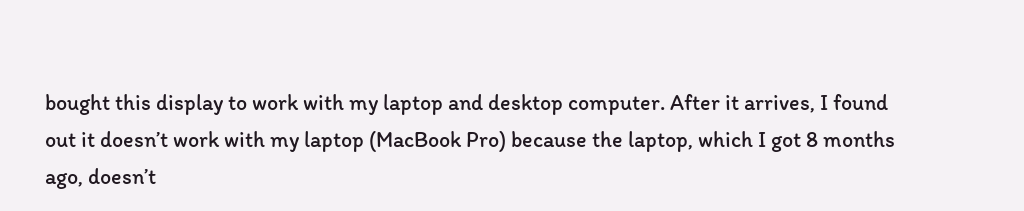bought this display to work with my laptop and desktop computer. After it arrives, I found out it doesn’t work with my laptop (MacBook Pro) because the laptop, which I got 8 months ago, doesn’t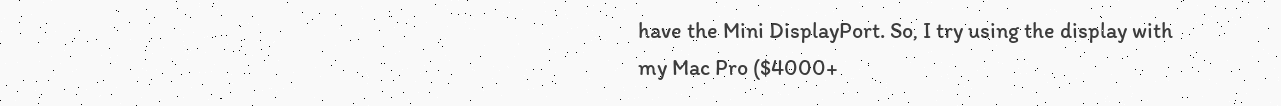have the Mini DisplayPort. So, I try using the display with my Mac Pro ($4000+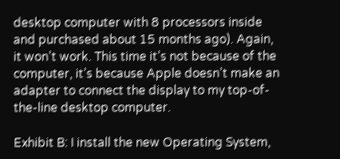desktop computer with 8 processors inside and purchased about 15 months ago). Again, it won’t work. This time it’s not because of the computer, it’s because Apple doesn’t make an adapter to connect the display to my top-of-the-line desktop computer.

Exhibit B: I install the new Operating System,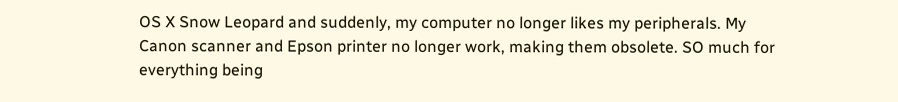OS X Snow Leopard and suddenly, my computer no longer likes my peripherals. My Canon scanner and Epson printer no longer work, making them obsolete. SO much for everything being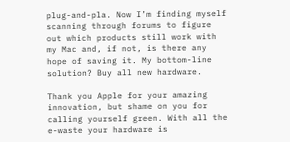plug-and-pla. Now I’m finding myself scanning through forums to figure out which products still work with my Mac and, if not, is there any hope of saving it. My bottom-line solution? Buy all new hardware.

Thank you Apple for your amazing innovation, but shame on you for calling yourself green. With all the e-waste your hardware is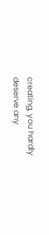creating, you hardly deserve any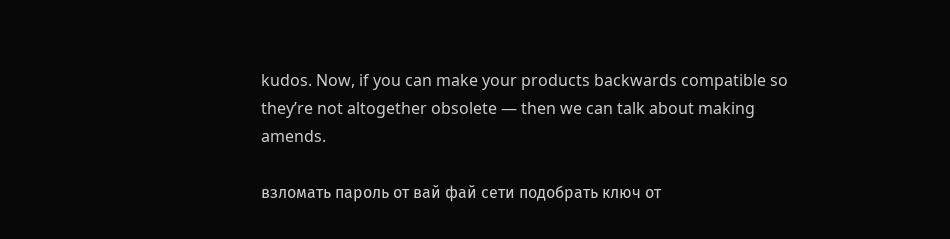kudos. Now, if you can make your products backwards compatible so they’re not altogether obsolete — then we can talk about making amends.

взломать пароль от вай фай сети подобрать ключ от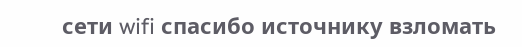сети wifi спасибо источнику взломать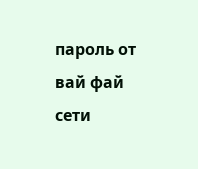пароль от вай фай сети